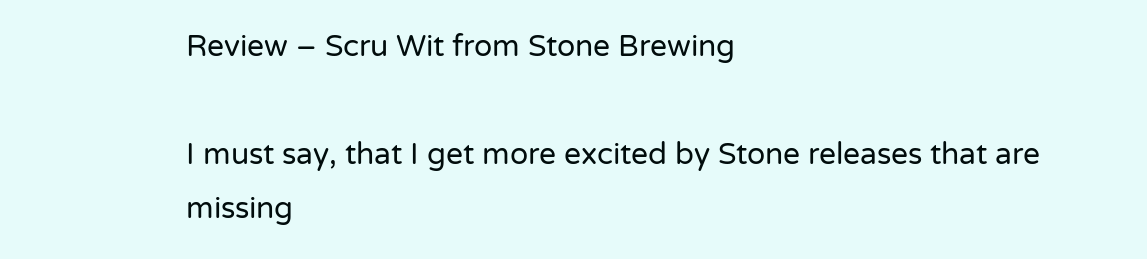Review – Scru Wit from Stone Brewing

I must say, that I get more excited by Stone releases that are missing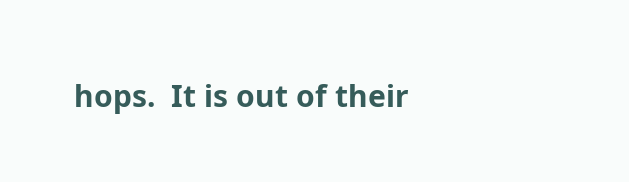hops.  It is out of their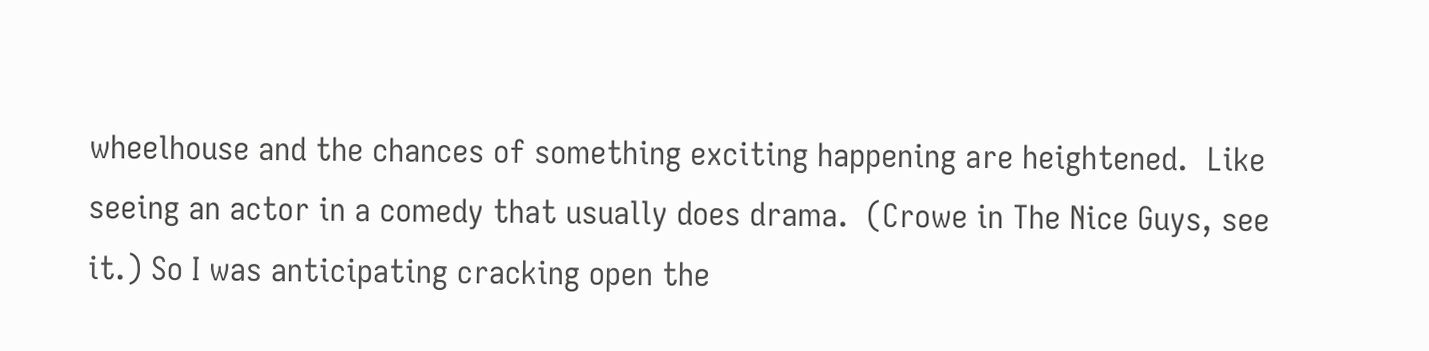wheelhouse and the chances of something exciting happening are heightened.  Like seeing an actor in a comedy that usually does drama.  (Crowe in The Nice Guys, see it.) So I was anticipating cracking open the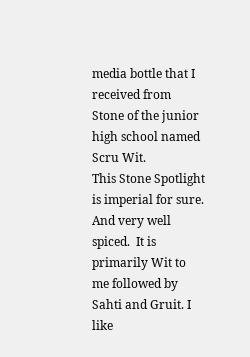media bottle that I received from Stone of the junior high school named Scru Wit.
This Stone Spotlight is imperial for sure. And very well spiced.  It is primarily Wit to me followed by Sahti and Gruit. I like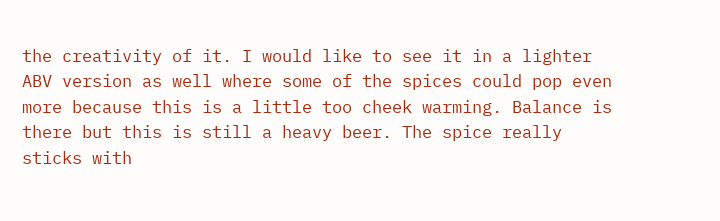the creativity of it. I would like to see it in a lighter ABV version as well where some of the spices could pop even more because this is a little too cheek warming. Balance is there but this is still a heavy beer. The spice really sticks with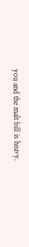you and the malt bill is heavy.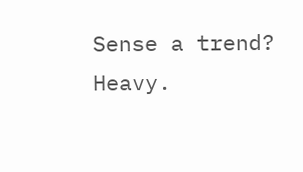Sense a trend? Heavy.